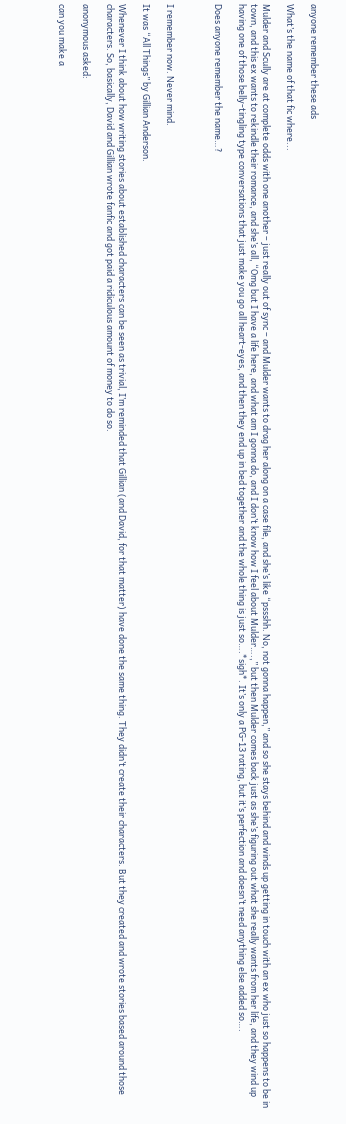anyone remember these ads

What’s the name of that fic where...

Mulder and Scully are at complete odds with one another – just really out of sync – and Mulder wants to drag her along on a case file, and she’s like “pssshh. No, not gonna happen,” and so she stays behind and winds up getting in touch with an ex who just so happens to be in town, and this ex wants to rekindle their romance, and she’s all, “Omg but I have a life here, and what am I gonna do, and I don’t know how I feel about Mulder….,” but then Mulder comes back just as she’s figuring out what she really wants from her life, and they wind up having one of those belly-tingling type conversations that just make you go all heart-eyes, and then they end up in bed together and the whole thing is just so….*sigh*. It’s only a PG-13 rating, but it’s perfection and doesn’t need anything else added so….

Does anyone remember the name…?



I remember now. Never mind.

It was “All Things” by Gillian Anderson.

Whenever I think about how writing stories about established characters can be seen as trivial, I’m reminded that Gillian (and David, for that matter) have done the same thing. They didn’t create their characters. But they created and wrote stories based around those characters. So, basically, David and Gillian wrote fanfic and got paid a ridiculous amount of money to do so.

anonymous asked:

can you make a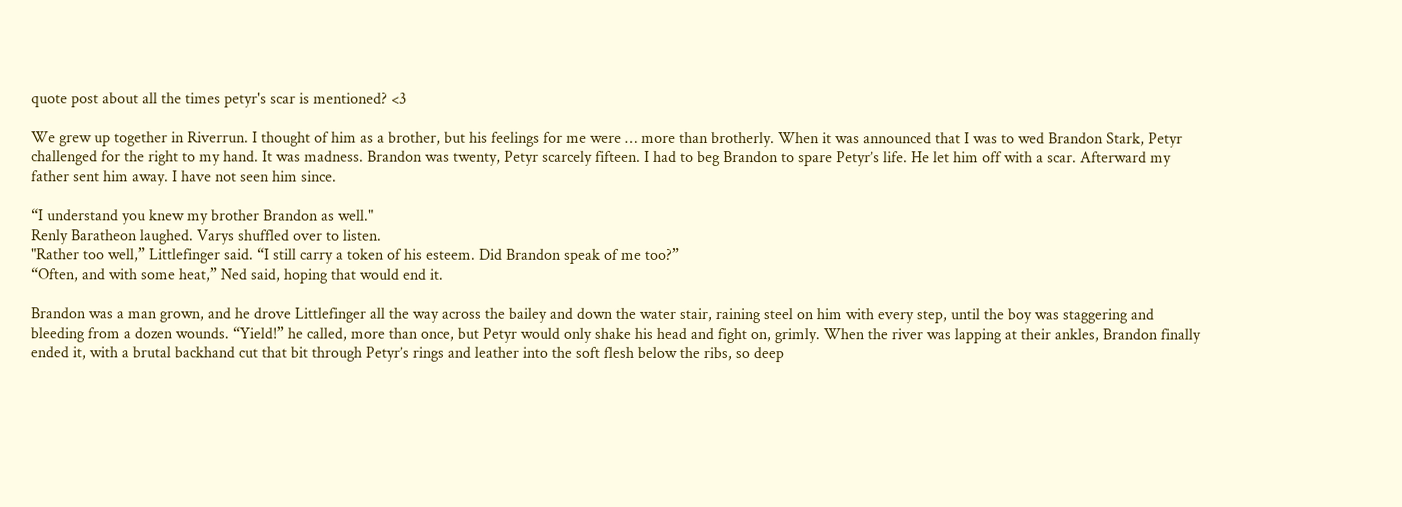quote post about all the times petyr's scar is mentioned? <3

We grew up together in Riverrun. I thought of him as a brother, but his feelings for me were … more than brotherly. When it was announced that I was to wed Brandon Stark, Petyr challenged for the right to my hand. It was madness. Brandon was twenty, Petyr scarcely fifteen. I had to beg Brandon to spare Petyr’s life. He let him off with a scar. Afterward my father sent him away. I have not seen him since.

“I understand you knew my brother Brandon as well."
Renly Baratheon laughed. Varys shuffled over to listen.
"Rather too well,” Littlefinger said. “I still carry a token of his esteem. Did Brandon speak of me too?”
“Often, and with some heat,” Ned said, hoping that would end it.

Brandon was a man grown, and he drove Littlefinger all the way across the bailey and down the water stair, raining steel on him with every step, until the boy was staggering and bleeding from a dozen wounds. “Yield!” he called, more than once, but Petyr would only shake his head and fight on, grimly. When the river was lapping at their ankles, Brandon finally ended it, with a brutal backhand cut that bit through Petyr’s rings and leather into the soft flesh below the ribs, so deep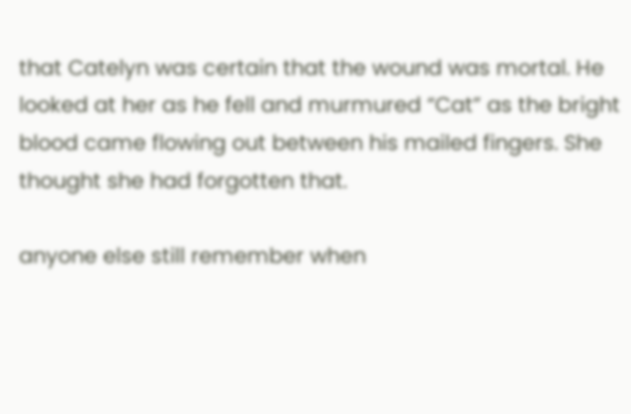that Catelyn was certain that the wound was mortal. He looked at her as he fell and murmured “Cat” as the bright blood came flowing out between his mailed fingers. She thought she had forgotten that.

anyone else still remember when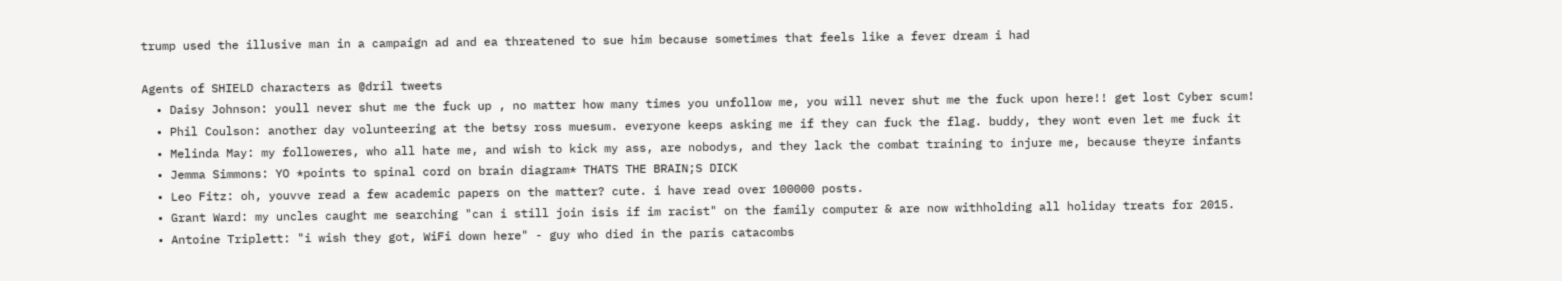trump used the illusive man in a campaign ad and ea threatened to sue him because sometimes that feels like a fever dream i had

Agents of SHIELD characters as @dril tweets
  • Daisy Johnson: youll never shut me the fuck up , no matter how many times you unfollow me, you will never shut me the fuck upon here!! get lost Cyber scum!
  • Phil Coulson: another day volunteering at the betsy ross muesum. everyone keeps asking me if they can fuck the flag. buddy, they wont even let me fuck it
  • Melinda May: my followeres, who all hate me, and wish to kick my ass, are nobodys, and they lack the combat training to injure me, because theyre infants
  • Jemma Simmons: YO *points to spinal cord on brain diagram* THATS THE BRAIN;S DICK
  • Leo Fitz: oh, youvve read a few academic papers on the matter? cute. i have read over 100000 posts.
  • Grant Ward: my uncles caught me searching "can i still join isis if im racist" on the family computer & are now withholding all holiday treats for 2015.
  • Antoine Triplett: "i wish they got, WiFi down here" - guy who died in the paris catacombs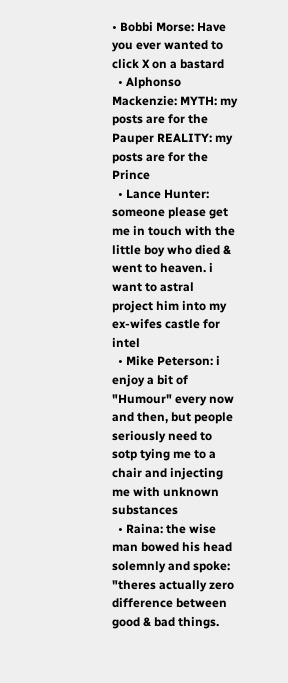• Bobbi Morse: Have you ever wanted to click X on a bastard
  • Alphonso Mackenzie: MYTH: my posts are for the Pauper REALITY: my posts are for the Prince
  • Lance Hunter: someone please get me in touch with the little boy who died & went to heaven. i want to astral project him into my ex-wifes castle for intel
  • Mike Peterson: i enjoy a bit of "Humour" every now and then, but people seriously need to sotp tying me to a chair and injecting me with unknown substances
  • Raina: the wise man bowed his head solemnly and spoke: "theres actually zero difference between good & bad things.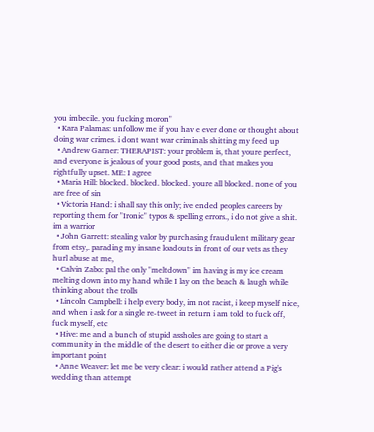you imbecile. you fucking moron"
  • Kara Palamas: unfollow me if you hav e ever done or thought about doing war crimes. i dont want war criminals shitting my feed up
  • Andrew Garner: THERAPIST: your problem is, that youre perfect, and everyone is jealous of your good posts, and that makes you rightfully upset. ME: I agree
  • Maria Hill: blocked. blocked. blocked. youre all blocked. none of you are free of sin
  • Victoria Hand: i shall say this only; ive ended peoples careers by reporting them for "Ironic" typos & spelling errors., i do not give a shit. im a warrior
  • John Garrett: stealing valor by purchasing fraudulent military gear from etsy,. parading my insane loadouts in front of our vets as they hurl abuse at me,
  • Calvin Zabo: pal the only "meltdown" im having is my ice cream melting down into my hand while I lay on the beach & laugh while thinking about the trolls
  • Lincoln Campbell: i help every body, im not racist, i keep myself nice, and when i ask for a single re-tweet in return i am told to fuck off, fuck myself, etc
  • Hive: me and a bunch of stupid assholes are going to start a community in the middle of the desert to either die or prove a very important point
  • Anne Weaver: let me be very clear: i would rather attend a Pig's wedding than attempt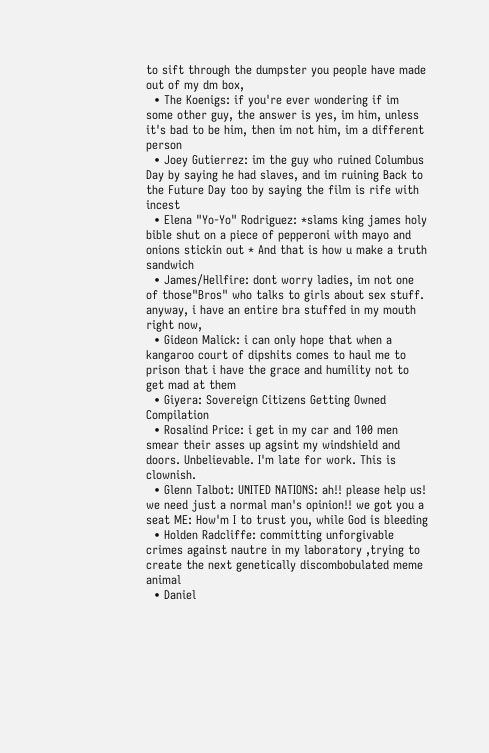to sift through the dumpster you people have made out of my dm box,
  • The Koenigs: if you're ever wondering if im some other guy, the answer is yes, im him, unless it's bad to be him, then im not him, im a different person
  • Joey Gutierrez: im the guy who ruined Columbus Day by saying he had slaves, and im ruining Back to the Future Day too by saying the film is rife with incest
  • Elena "Yo-Yo" Rodriguez: *slams king james holy bible shut on a piece of pepperoni with mayo and onions stickin out * And that is how u make a truth sandwich
  • James/Hellfire: dont worry ladies, im not one of those"Bros" who talks to girls about sex stuff. anyway, i have an entire bra stuffed in my mouth right now,
  • Gideon Malick: i can only hope that when a kangaroo court of dipshits comes to haul me to prison that i have the grace and humility not to get mad at them
  • Giyera: Sovereign Citizens Getting Owned Compilation
  • Rosalind Price: i get in my car and 100 men smear their asses up agsint my windshield and doors. Unbelievable. I'm late for work. This is clownish.
  • Glenn Talbot: UNITED NATIONS: ah!! please help us! we need just a normal man's opinion!! we got you a seat ME: How'm I to trust you, while God is bleeding
  • Holden Radcliffe: committing unforgivable crimes against nautre in my laboratory ,trying to create the next genetically discombobulated meme animal
  • Daniel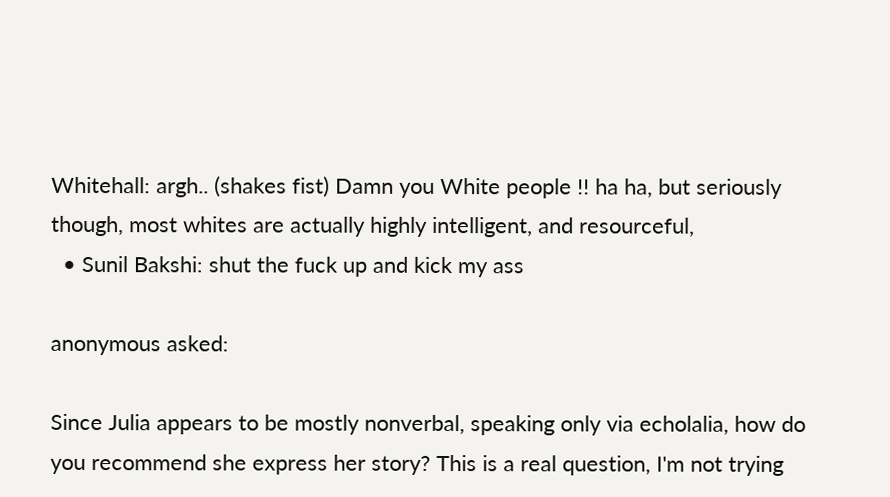Whitehall: argh.. (shakes fist) Damn you White people !! ha ha, but seriously though, most whites are actually highly intelligent, and resourceful,
  • Sunil Bakshi: shut the fuck up and kick my ass

anonymous asked:

Since Julia appears to be mostly nonverbal, speaking only via echolalia, how do you recommend she express her story? This is a real question, I'm not trying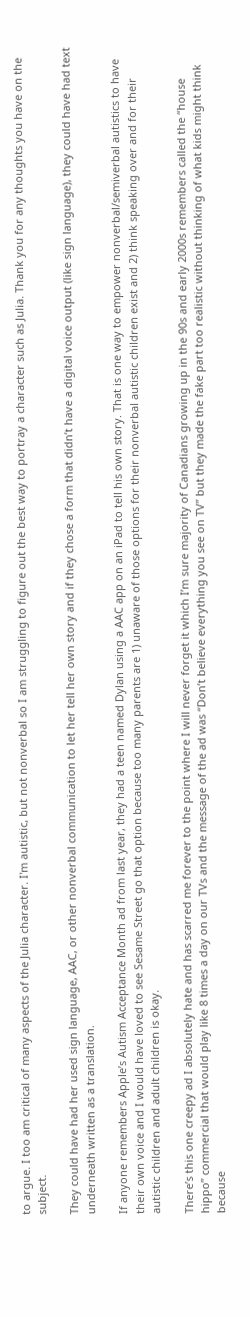to argue. I too am critical of many aspects of the Julia character. I'm autistic, but not nonverbal so I am struggling to figure out the best way to portray a character such as Julia. Thank you for any thoughts you have on the subject.

They could have had her used sign language, AAC, or other nonverbal communication to let her tell her own story and if they chose a form that didn’t have a digital voice output (like sign language), they could have had text underneath written as a translation.

If anyone remembers Apple’s Autism Acceptance Month ad from last year, they had a teen named Dylan using a AAC app on an iPad to tell his own story. That is one way to empower nonverbal/semiverbal autistics to have their own voice and I would have loved to see Sesame Street go that option because too many parents are 1) unaware of those options for their nonverbal autistic children exist and 2) think speaking over and for their autistic children and adult children is okay.

There’s this one creepy ad I absolutely hate and has scarred me forever to the point where I will never forget it which I’m sure majority of Canadians growing up in the 90s and early 2000s remembers called the “house hippo” commercial that would play like 8 times a day on our TVs and the message of the ad was “Don’t believe everything you see on TV” but they made the fake part too realistic without thinking of what kids might think because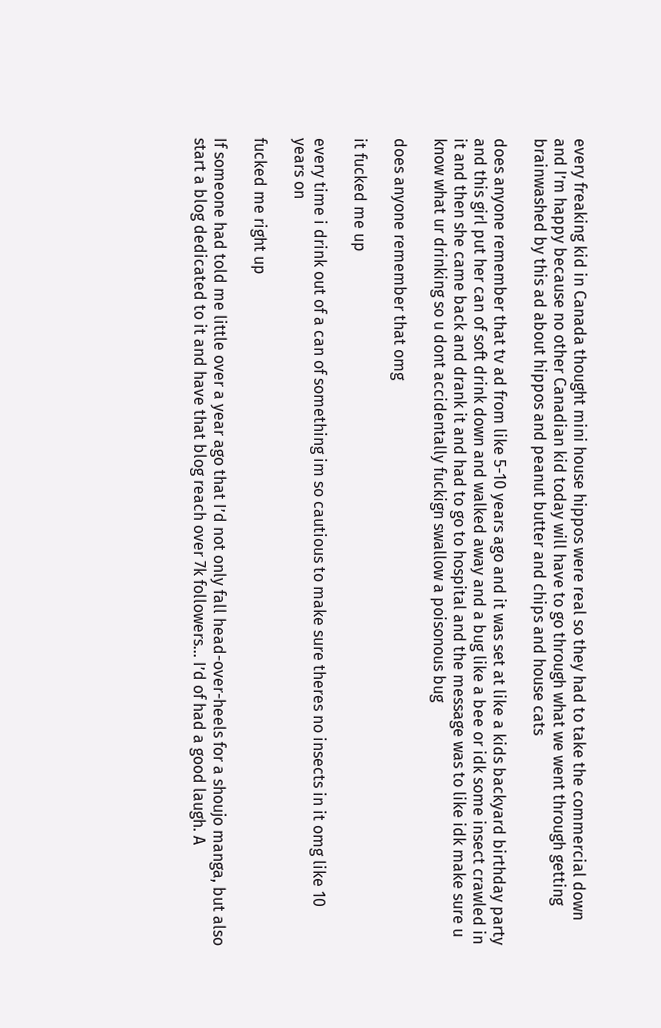every freaking kid in Canada thought mini house hippos were real so they had to take the commercial down and I’m happy because no other Canadian kid today will have to go through what we went through getting brainwashed by this ad about hippos and peanut butter and chips and house cats

does anyone remember that tv ad from like 5-10 years ago and it was set at like a kids backyard birthday party and this girl put her can of soft drink down and walked away and a bug like a bee or idk some insect crawled in it and then she came back and drank it and had to go to hospital and the message was to like idk make sure u know what ur drinking so u dont accidentally fuckign swallow a poisonous bug

does anyone remember that omg

it fucked me up

every time i drink out of a can of something im so cautious to make sure theres no insects in it omg like 10 years on

fucked me right up

If someone had told me little over a year ago that I’d not only fall head-over-heels for a shoujo manga, but also start a blog dedicated to it and have that blog reach over 7k followers… I’d of had a good laugh. A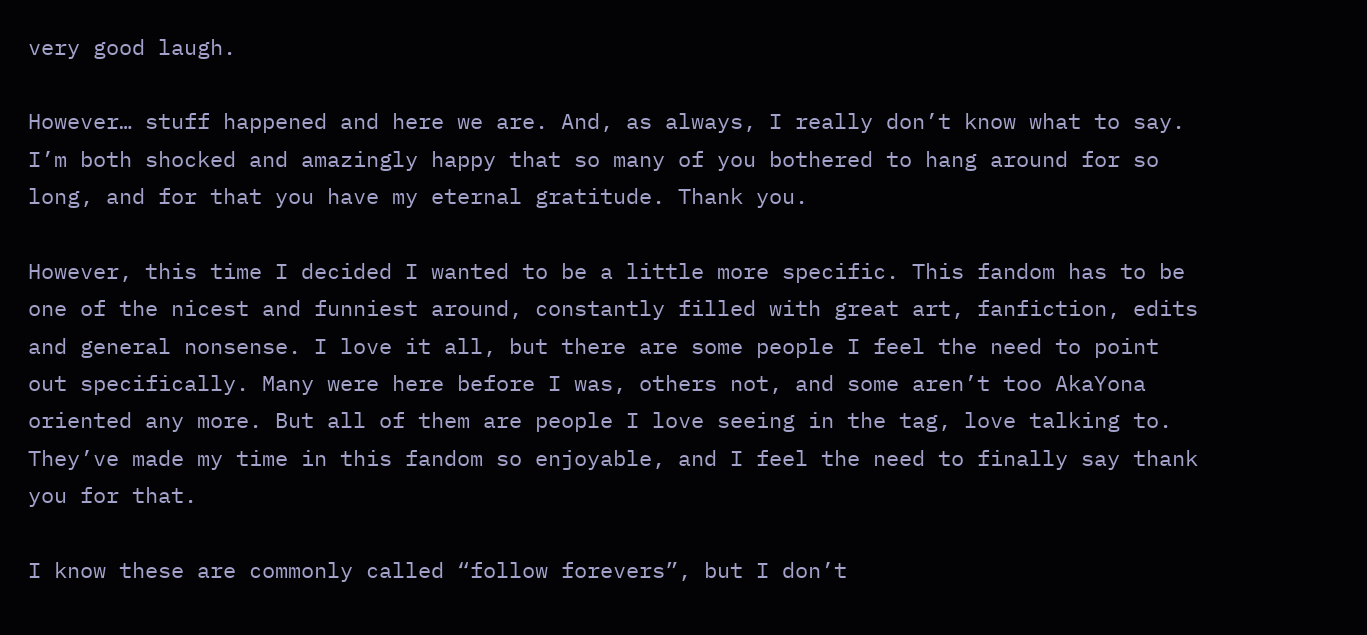very good laugh.

However… stuff happened and here we are. And, as always, I really don’t know what to say. I’m both shocked and amazingly happy that so many of you bothered to hang around for so long, and for that you have my eternal gratitude. Thank you.

However, this time I decided I wanted to be a little more specific. This fandom has to be one of the nicest and funniest around, constantly filled with great art, fanfiction, edits and general nonsense. I love it all, but there are some people I feel the need to point out specifically. Many were here before I was, others not, and some aren’t too AkaYona oriented any more. But all of them are people I love seeing in the tag, love talking to. They’ve made my time in this fandom so enjoyable, and I feel the need to finally say thank you for that.

I know these are commonly called “follow forevers”, but I don’t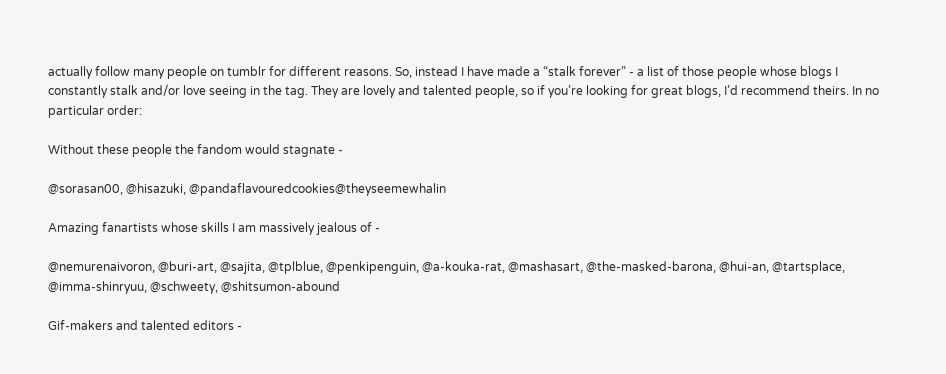actually follow many people on tumblr for different reasons. So, instead I have made a “stalk forever” - a list of those people whose blogs I constantly stalk and/or love seeing in the tag. They are lovely and talented people, so if you’re looking for great blogs, I’d recommend theirs. In no particular order:

Without these people the fandom would stagnate -

@sorasan00, @hisazuki, @pandaflavouredcookies@theyseemewhalin

Amazing fanartists whose skills I am massively jealous of -

@nemurenaivoron, @buri-art, @sajita, @tplblue, @penkipenguin, @a-kouka-rat, @mashasart, @the-masked-barona, @hui-an, @tartsplace, @imma-shinryuu, @schweety, @shitsumon-abound

Gif-makers and talented editors -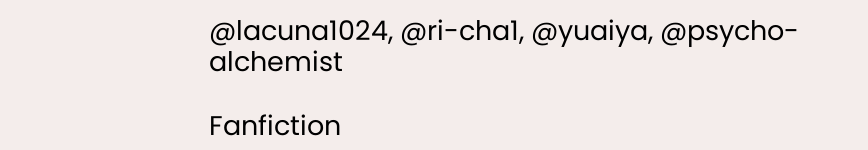@lacuna1024, @ri-cha1, @yuaiya, @psycho-alchemist

Fanfiction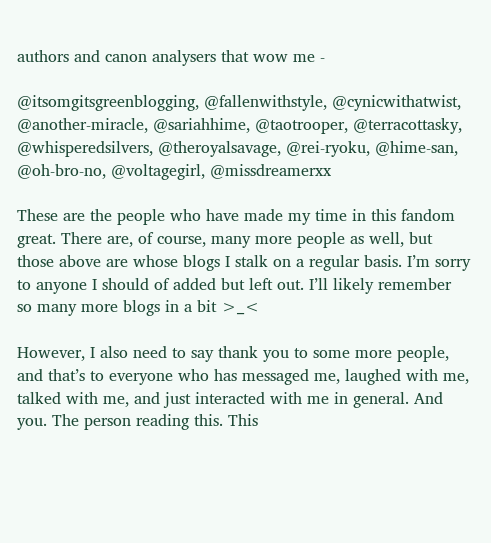authors and canon analysers that wow me -

@itsomgitsgreenblogging, @fallenwithstyle, @cynicwithatwist, @another-miracle, @sariahhime, @taotrooper, @terracottasky, @whisperedsilvers, @theroyalsavage, @rei-ryoku, @hime-san, @oh-bro-no, @voltagegirl, @missdreamerxx

These are the people who have made my time in this fandom great. There are, of course, many more people as well, but those above are whose blogs I stalk on a regular basis. I’m sorry to anyone I should of added but left out. I’ll likely remember so many more blogs in a bit >_<

However, I also need to say thank you to some more people, and that’s to everyone who has messaged me, laughed with me, talked with me, and just interacted with me in general. And you. The person reading this. This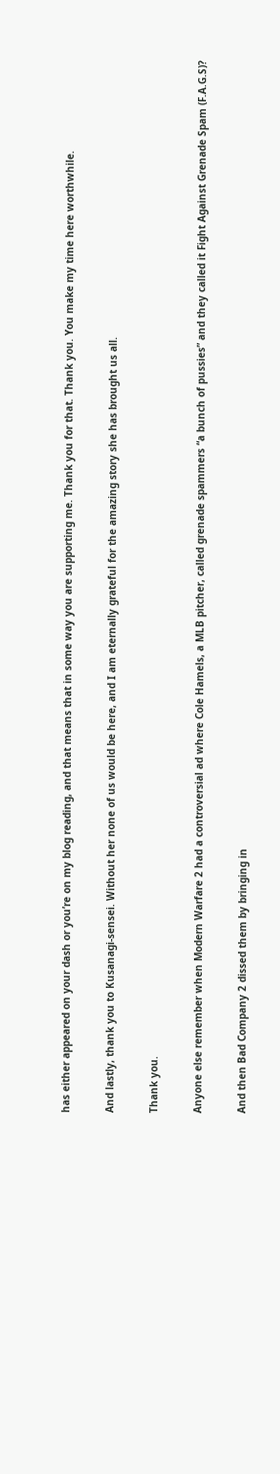has either appeared on your dash or you’re on my blog reading, and that means that in some way you are supporting me. Thank you for that. Thank you. You make my time here worthwhile.

And lastly, thank you to Kusanagi-sensei. Without her none of us would be here, and I am eternally grateful for the amazing story she has brought us all.

Thank you.

Anyone else remember when Modern Warfare 2 had a controversial ad where Cole Hamels, a MLB pitcher, called grenade spammers “a bunch of pussies” and they called it Fight Against Grenade Spam (F.A.G.S)?

And then Bad Company 2 dissed them by bringing in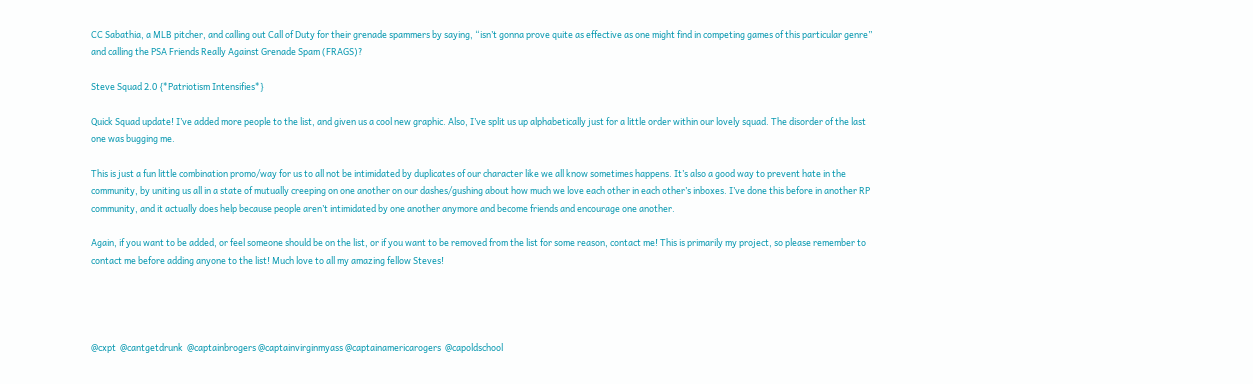CC Sabathia, a MLB pitcher, and calling out Call of Duty for their grenade spammers by saying, “isn’t gonna prove quite as effective as one might find in competing games of this particular genre” and calling the PSA Friends Really Against Grenade Spam (FRAGS)?

Steve Squad 2.0 {*Patriotism Intensifies*}

Quick Squad update! I’ve added more people to the list, and given us a cool new graphic. Also, I’ve split us up alphabetically just for a little order within our lovely squad. The disorder of the last one was bugging me.

This is just a fun little combination promo/way for us to all not be intimidated by duplicates of our character like we all know sometimes happens. It’s also a good way to prevent hate in the community, by uniting us all in a state of mutually creeping on one another on our dashes/gushing about how much we love each other in each other’s inboxes. I’ve done this before in another RP community, and it actually does help because people aren’t intimidated by one another anymore and become friends and encourage one another.

Again, if you want to be added, or feel someone should be on the list, or if you want to be removed from the list for some reason, contact me! This is primarily my project, so please remember to contact me before adding anyone to the list! Much love to all my amazing fellow Steves!




@cxpt  @cantgetdrunk  @captainbrogers @captainvirginmyass @captainamericarogers  @capoldschool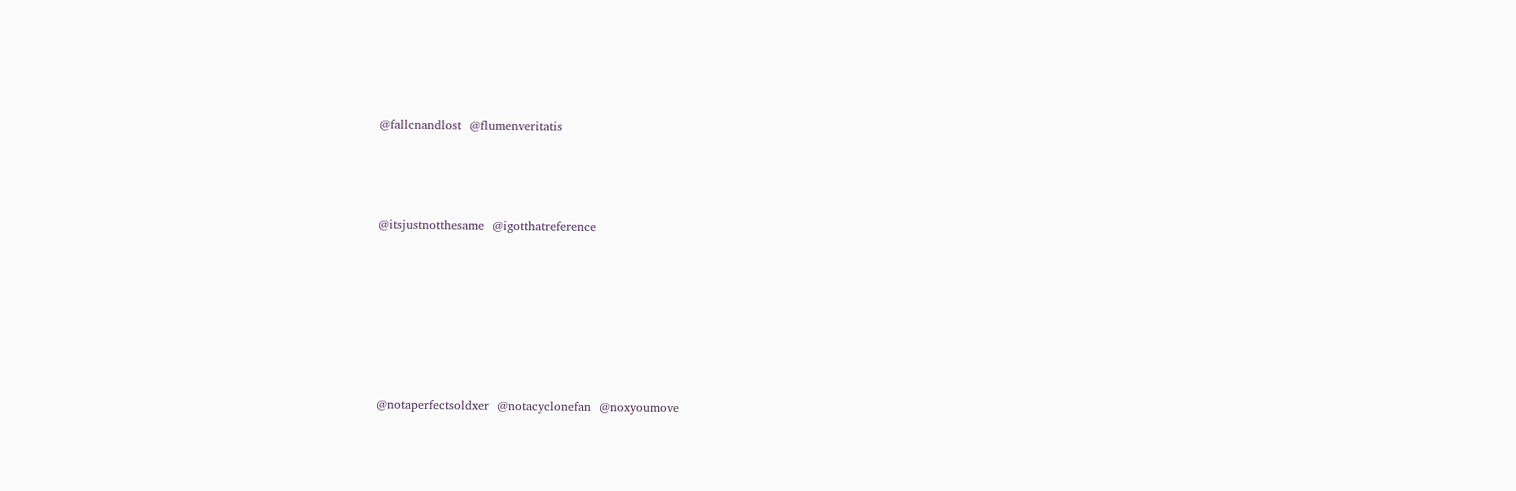@fallcnandlost  @flumenveritatis




@itsjustnotthesame  @igotthatreference








@notaperfectsoldxer  @notacyclonefan  @noxyoumove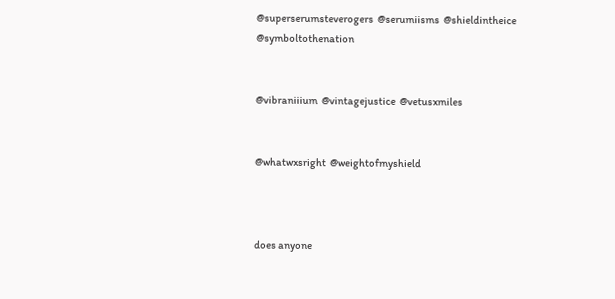@superserumsteverogers  @serumiisms  @shieldintheice  @symboltothenation


@vibraniiium  @vintagejustice  @vetusxmiles


@whatwxsright  @weightofmyshield



does anyone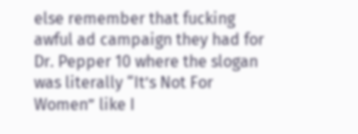else remember that fucking awful ad campaign they had for Dr. Pepper 10 where the slogan was literally “It’s Not For Women” like I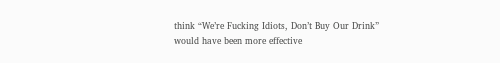think “We’re Fucking Idiots, Don’t Buy Our Drink” would have been more effective